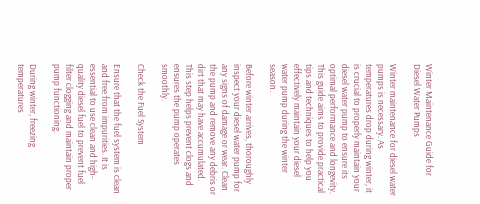Winter Maintenance Guide for Diesel Water Pumps

Winter maintenance for diesel water pumps is necessary. As temperatures drop during winter, it is crucial to properly maintain your diesel water pump to ensure its optimal performance and longevity. This guide aims to provide practical tips and techniques to help you effectively maintain your diesel water pump during the winter season.

Before winter arrives, thoroughly inspect your diesel water pump for any signs of damage or wear. Clean the pump and remove any debris or dirt that may have accumulated. This step helps prevent clogs and ensures the pump operates smoothly.

Check the Fuel System

Ensure that the fuel system is clean and free from impurities. It is essential to use clean and high-quality diesel fuel to prevent fuel filter clogging and maintain proper pump functioning.

During winter, freezing temperatures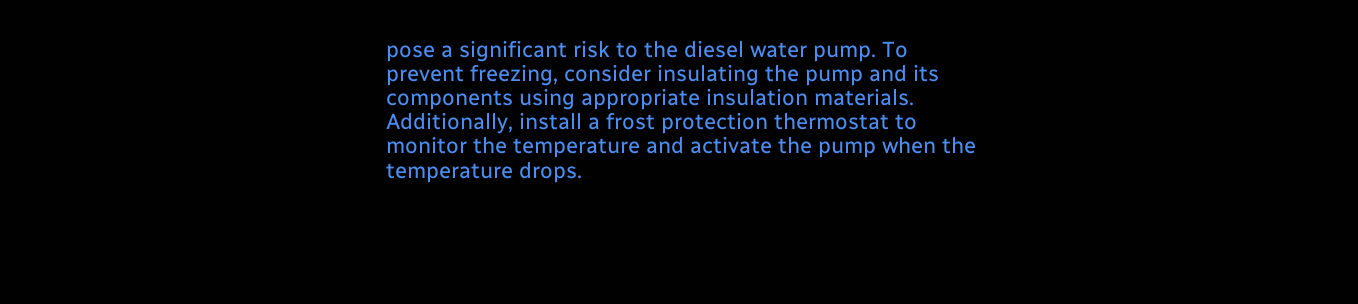pose a significant risk to the diesel water pump. To prevent freezing, consider insulating the pump and its components using appropriate insulation materials. Additionally, install a frost protection thermostat to monitor the temperature and activate the pump when the temperature drops.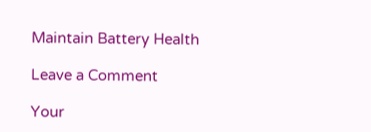Maintain Battery Health

Leave a Comment

Your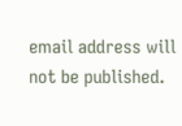email address will not be published.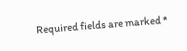Required fields are marked *